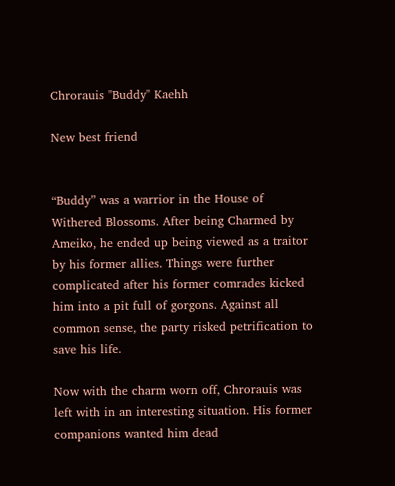Chrorauis "Buddy" Kaehh

New best friend


“Buddy” was a warrior in the House of Withered Blossoms. After being Charmed by Ameiko, he ended up being viewed as a traitor by his former allies. Things were further complicated after his former comrades kicked him into a pit full of gorgons. Against all common sense, the party risked petrification to save his life.

Now with the charm worn off, Chrorauis was left with in an interesting situation. His former companions wanted him dead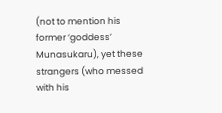(not to mention his former ‘goddess’ Munasukaru), yet these strangers (who messed with his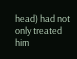head) had not only treated him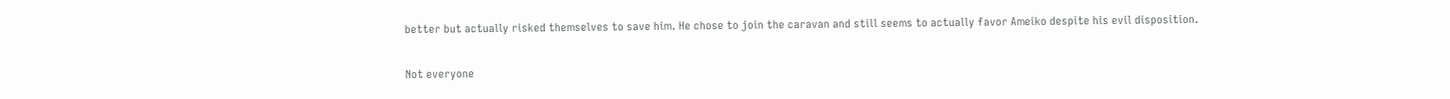better but actually risked themselves to save him. He chose to join the caravan and still seems to actually favor Ameiko despite his evil disposition.

Not everyone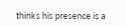thinks his presence is a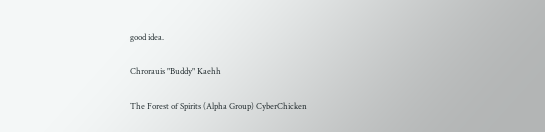good idea.

Chrorauis "Buddy" Kaehh

The Forest of Spirits (Alpha Group) CyberChicken